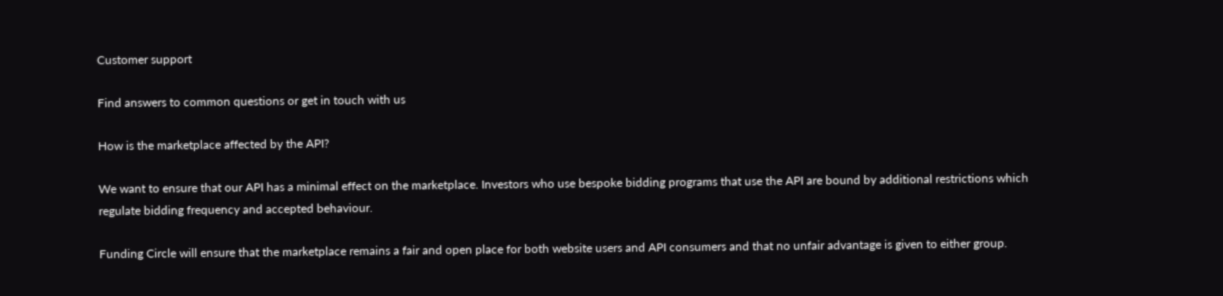Customer support

Find answers to common questions or get in touch with us

How is the marketplace affected by the API?

We want to ensure that our API has a minimal effect on the marketplace. Investors who use bespoke bidding programs that use the API are bound by additional restrictions which regulate bidding frequency and accepted behaviour.

Funding Circle will ensure that the marketplace remains a fair and open place for both website users and API consumers and that no unfair advantage is given to either group.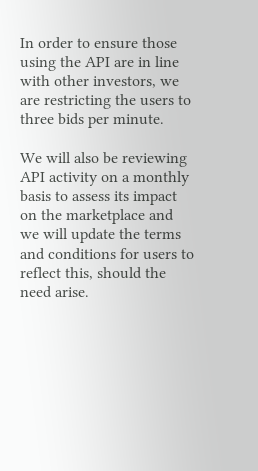In order to ensure those using the API are in line with other investors, we are restricting the users to three bids per minute.

We will also be reviewing API activity on a monthly basis to assess its impact on the marketplace and we will update the terms and conditions for users to reflect this, should the need arise.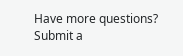Have more questions? Submit a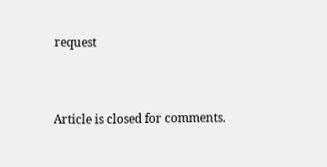request


Article is closed for comments.